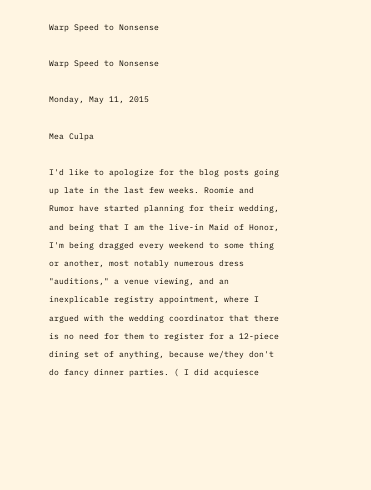Warp Speed to Nonsense

Warp Speed to Nonsense

Monday, May 11, 2015

Mea Culpa

I'd like to apologize for the blog posts going up late in the last few weeks. Roomie and Rumor have started planning for their wedding, and being that I am the live-in Maid of Honor, I'm being dragged every weekend to some thing or another, most notably numerous dress "auditions," a venue viewing, and an inexplicable registry appointment, where I argued with the wedding coordinator that there is no need for them to register for a 12-piece dining set of anything, because we/they don't do fancy dinner parties. ( I did acquiesce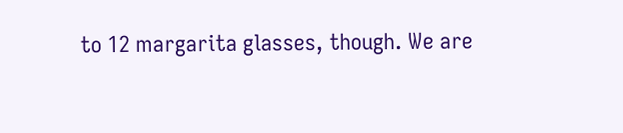to 12 margarita glasses, though. We are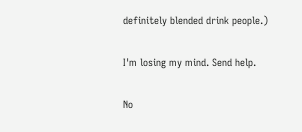definitely blended drink people.)

I'm losing my mind. Send help.

No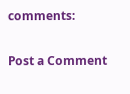comments:

Post a Comment